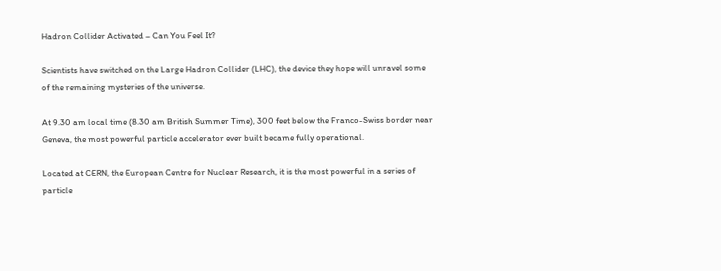Hadron Collider Activated – Can You Feel It?

Scientists have switched on the Large Hadron Collider (LHC), the device they hope will unravel some of the remaining mysteries of the universe.

At 9.30 am local time (8.30 am British Summer Time), 300 feet below the Franco-Swiss border near Geneva, the most powerful particle accelerator ever built became fully operational.

Located at CERN, the European Centre for Nuclear Research, it is the most powerful in a series of particle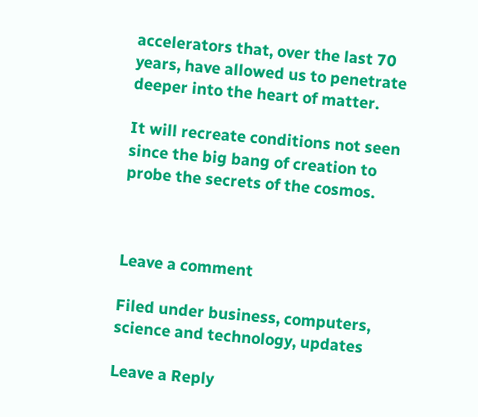accelerators that, over the last 70 years, have allowed us to penetrate deeper into the heart of matter.

It will recreate conditions not seen since the big bang of creation to probe the secrets of the cosmos.



Leave a comment

Filed under business, computers, science and technology, updates

Leave a Reply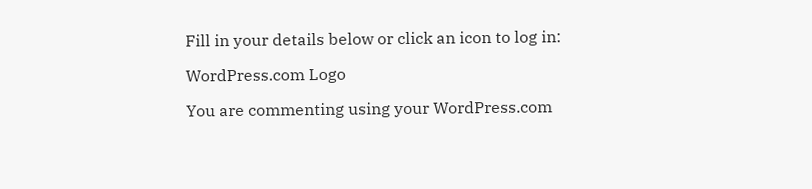Fill in your details below or click an icon to log in:

WordPress.com Logo

You are commenting using your WordPress.com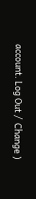account. Log Out /  Change )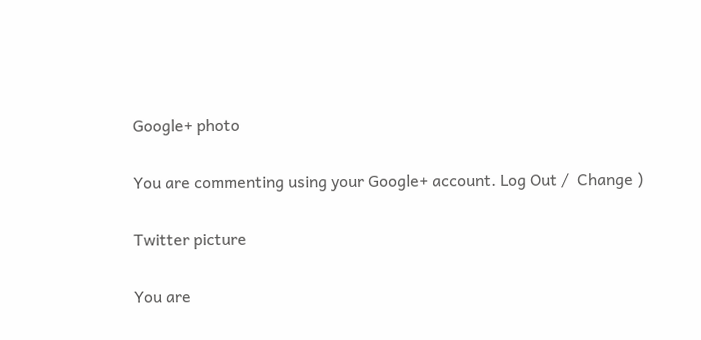Google+ photo

You are commenting using your Google+ account. Log Out /  Change )

Twitter picture

You are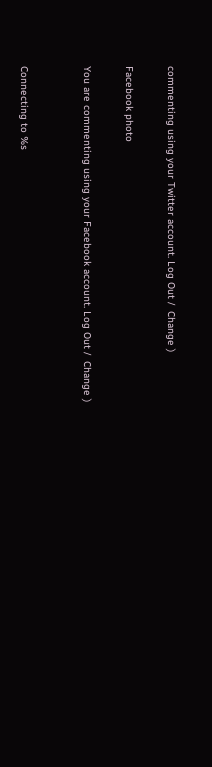commenting using your Twitter account. Log Out /  Change )

Facebook photo

You are commenting using your Facebook account. Log Out /  Change )


Connecting to %s